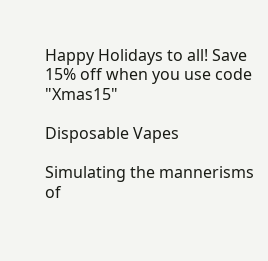Happy Holidays to all! Save 15% off when you use code "Xmas15"

Disposable Vapes

Simulating the mannerisms of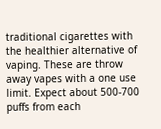traditional cigarettes with the healthier alternative of vaping. These are throw away vapes with a one use limit. Expect about 500-700 puffs from each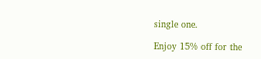single one.

Enjoy 15% off for the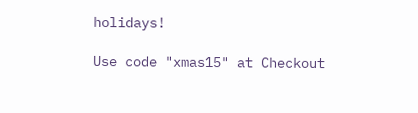holidays!

Use code "xmas15" at Checkout